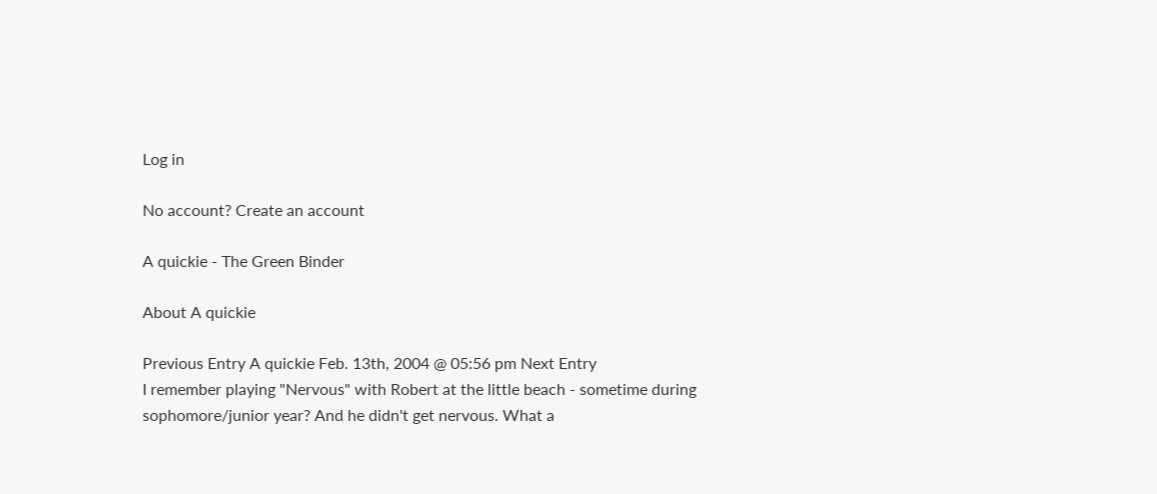Log in

No account? Create an account

A quickie - The Green Binder

About A quickie

Previous Entry A quickie Feb. 13th, 2004 @ 05:56 pm Next Entry
I remember playing "Nervous" with Robert at the little beach - sometime during sophomore/junior year? And he didn't get nervous. What a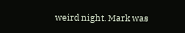weird night. Mark was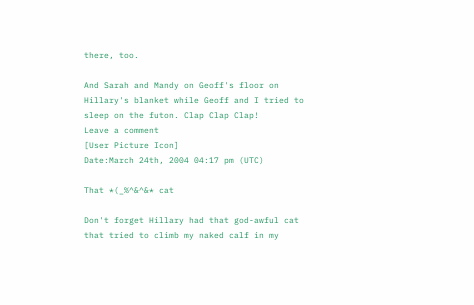there, too.

And Sarah and Mandy on Geoff's floor on Hillary's blanket while Geoff and I tried to sleep on the futon. Clap Clap Clap!
Leave a comment
[User Picture Icon]
Date:March 24th, 2004 04:17 pm (UTC)

That *(_%^&^&* cat

Don't forget Hillary had that god-awful cat that tried to climb my naked calf in my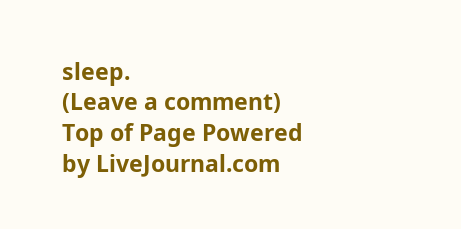sleep.
(Leave a comment)
Top of Page Powered by LiveJournal.com